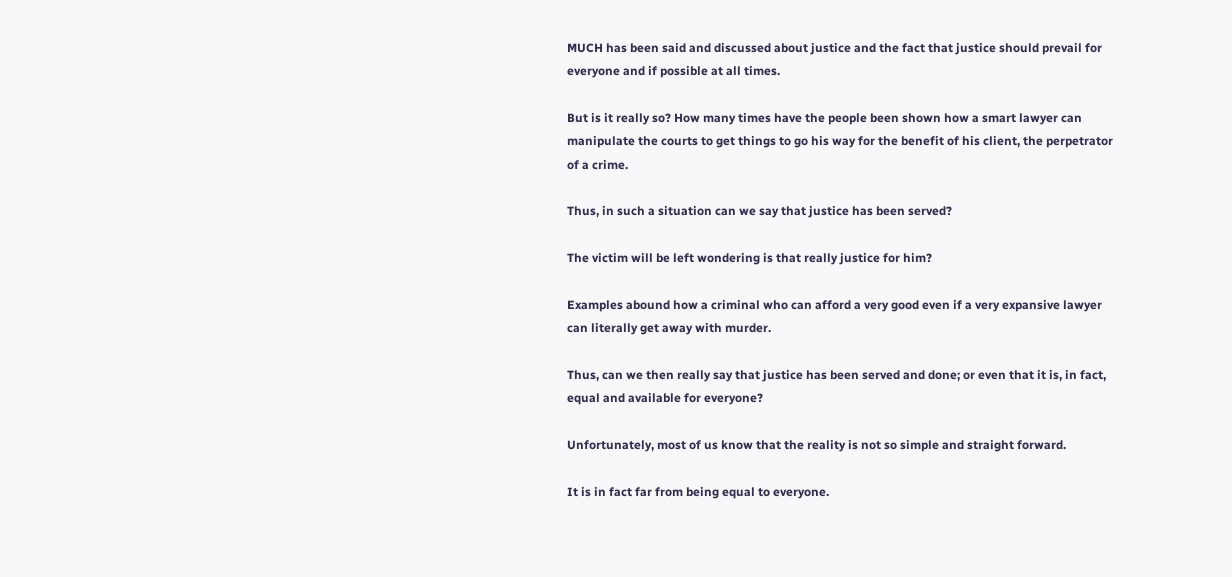MUCH has been said and discussed about justice and the fact that justice should prevail for everyone and if possible at all times.

But is it really so? How many times have the people been shown how a smart lawyer can manipulate the courts to get things to go his way for the benefit of his client, the perpetrator of a crime.

Thus, in such a situation can we say that justice has been served?

The victim will be left wondering is that really justice for him?

Examples abound how a criminal who can afford a very good even if a very expansive lawyer can literally get away with murder.

Thus, can we then really say that justice has been served and done; or even that it is, in fact, equal and available for everyone?

Unfortunately, most of us know that the reality is not so simple and straight forward.

It is in fact far from being equal to everyone.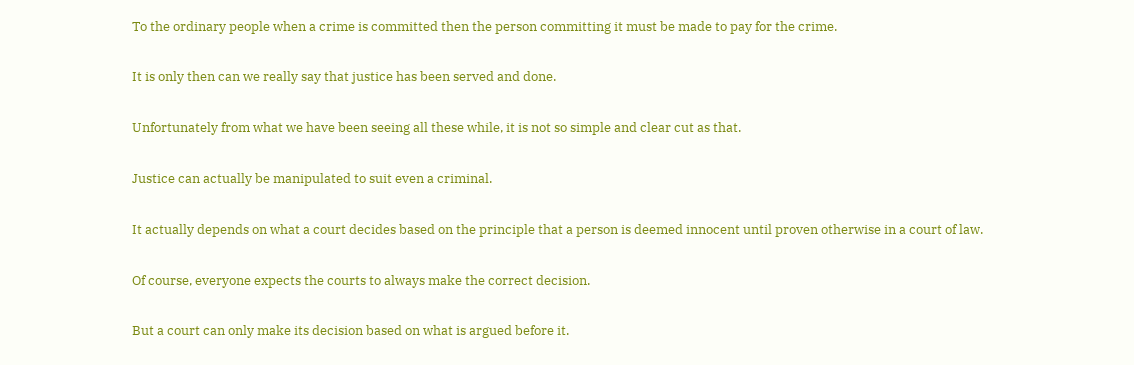To the ordinary people when a crime is committed then the person committing it must be made to pay for the crime.

It is only then can we really say that justice has been served and done.

Unfortunately from what we have been seeing all these while, it is not so simple and clear cut as that.

Justice can actually be manipulated to suit even a criminal.

It actually depends on what a court decides based on the principle that a person is deemed innocent until proven otherwise in a court of law.

Of course, everyone expects the courts to always make the correct decision.

But a court can only make its decision based on what is argued before it.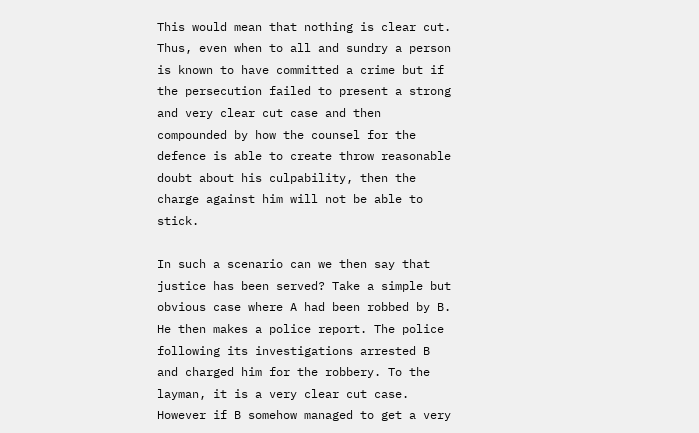This would mean that nothing is clear cut. Thus, even when to all and sundry a person is known to have committed a crime but if the persecution failed to present a strong and very clear cut case and then compounded by how the counsel for the defence is able to create throw reasonable doubt about his culpability, then the charge against him will not be able to stick.

In such a scenario can we then say that justice has been served? Take a simple but obvious case where A had been robbed by B. He then makes a police report. The police following its investigations arrested B and charged him for the robbery. To the layman, it is a very clear cut case. However if B somehow managed to get a very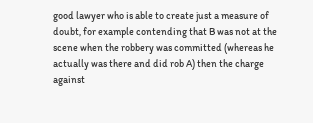good lawyer who is able to create just a measure of doubt, for example contending that B was not at the scene when the robbery was committed (whereas he actually was there and did rob A) then the charge against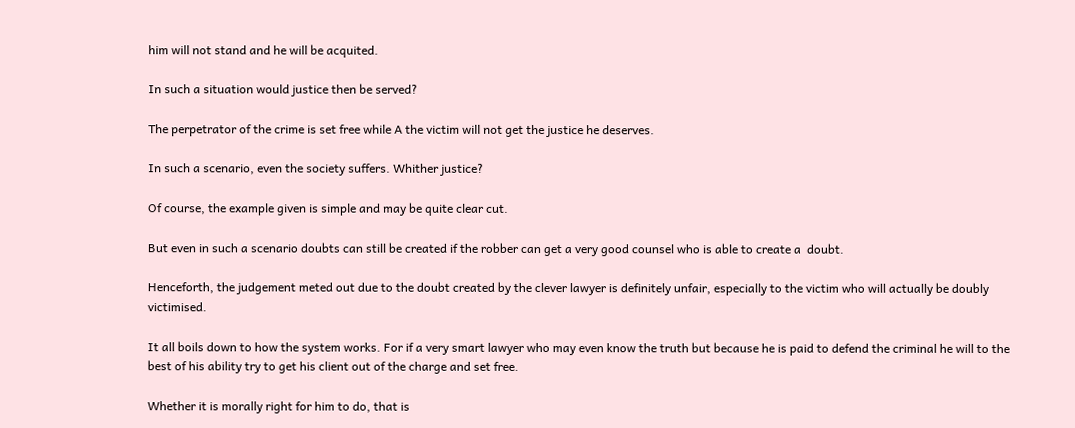him will not stand and he will be acquited.

In such a situation would justice then be served?

The perpetrator of the crime is set free while A the victim will not get the justice he deserves.

In such a scenario, even the society suffers. Whither justice?

Of course, the example given is simple and may be quite clear cut.

But even in such a scenario doubts can still be created if the robber can get a very good counsel who is able to create a  doubt.

Henceforth, the judgement meted out due to the doubt created by the clever lawyer is definitely unfair, especially to the victim who will actually be doubly victimised.

It all boils down to how the system works. For if a very smart lawyer who may even know the truth but because he is paid to defend the criminal he will to the best of his ability try to get his client out of the charge and set free.

Whether it is morally right for him to do, that is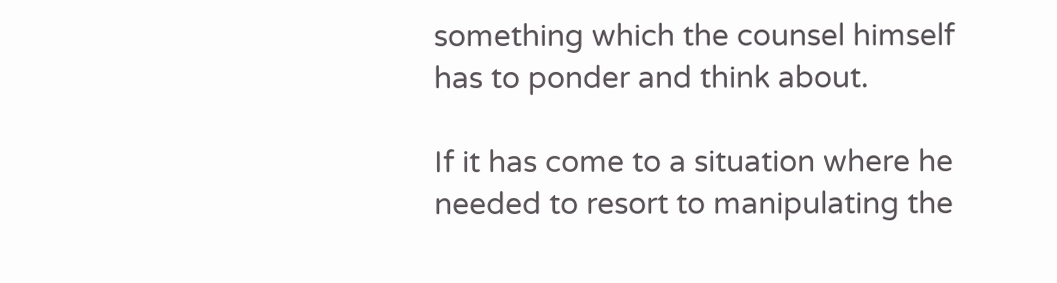something which the counsel himself has to ponder and think about.

If it has come to a situation where he needed to resort to manipulating the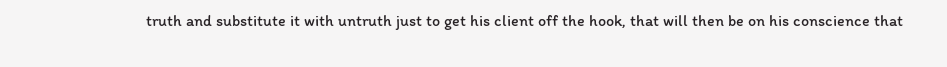truth and substitute it with untruth just to get his client off the hook, that will then be on his conscience that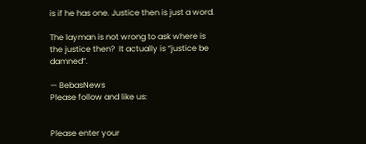is if he has one. Justice then is just a word.

The layman is not wrong to ask where is the justice then?  It actually is “justice be damned”.

— BebasNews
Please follow and like us:


Please enter your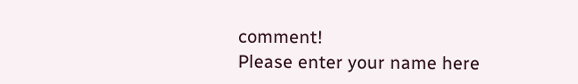comment!
Please enter your name here